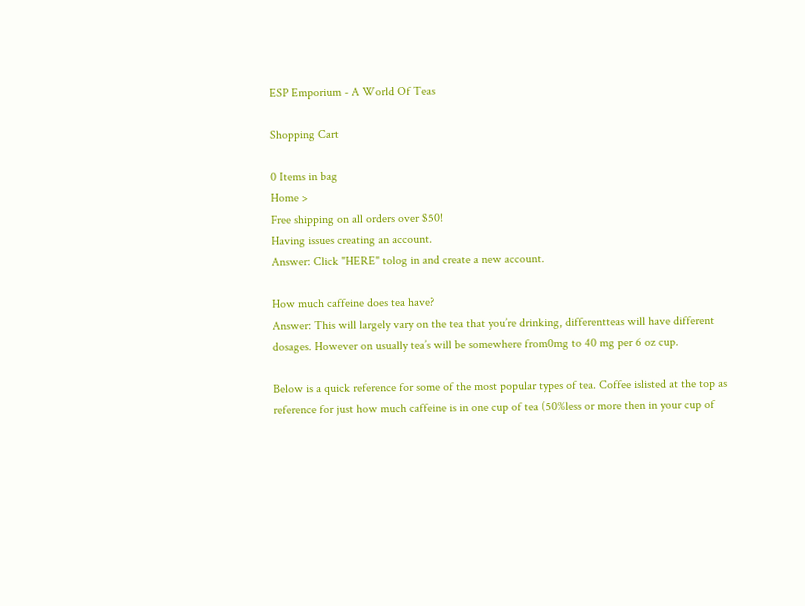ESP Emporium - A World Of Teas

Shopping Cart

0 Items in bag
Home >
Free shipping on all orders over $50!
Having issues creating an account.
Answer: Click "HERE" tolog in and create a new account.

How much caffeine does tea have?
Answer: This will largely vary on the tea that you’re drinking, differentteas will have different dosages. However on usually tea’s will be somewhere from0mg to 40 mg per 6 oz cup.

Below is a quick reference for some of the most popular types of tea. Coffee islisted at the top as reference for just how much caffeine is in one cup of tea (50%less or more then in your cup of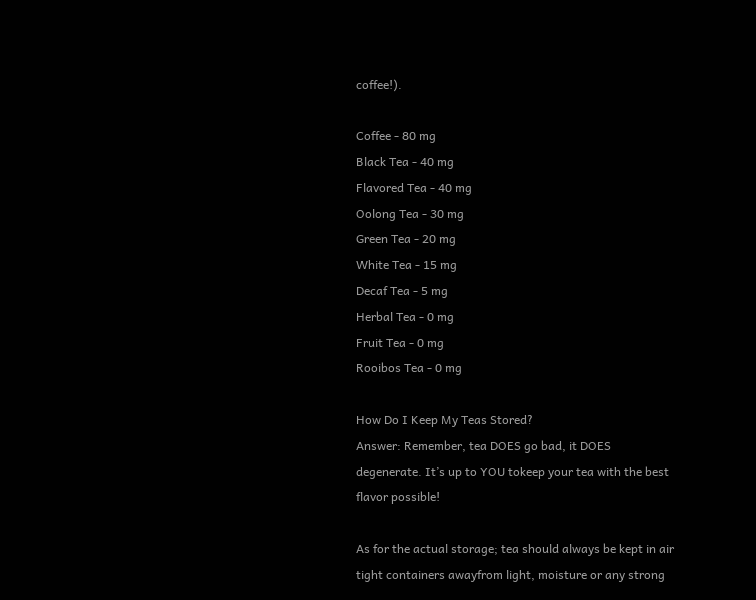coffee!).

Coffee - 80 mg
Black Tea - 40 mg
Flavored Tea - 40 mg
Oolong Tea - 30 mg
Green Tea - 20 mg
White Tea - 15 mg
Decaf Tea - 5 mg
Herbal Tea - 0 mg
Fruit Tea - 0 mg
Rooibos Tea - 0 mg

How Do I Keep My Teas Stored?
Answer: Remember, tea DOES go bad, it DOES degenerate. It’s up to YOU tokeep your tea with the best flavor possible!

As for the actual storage; tea should always be kept in air tight containers awayfrom light, moisture or any strong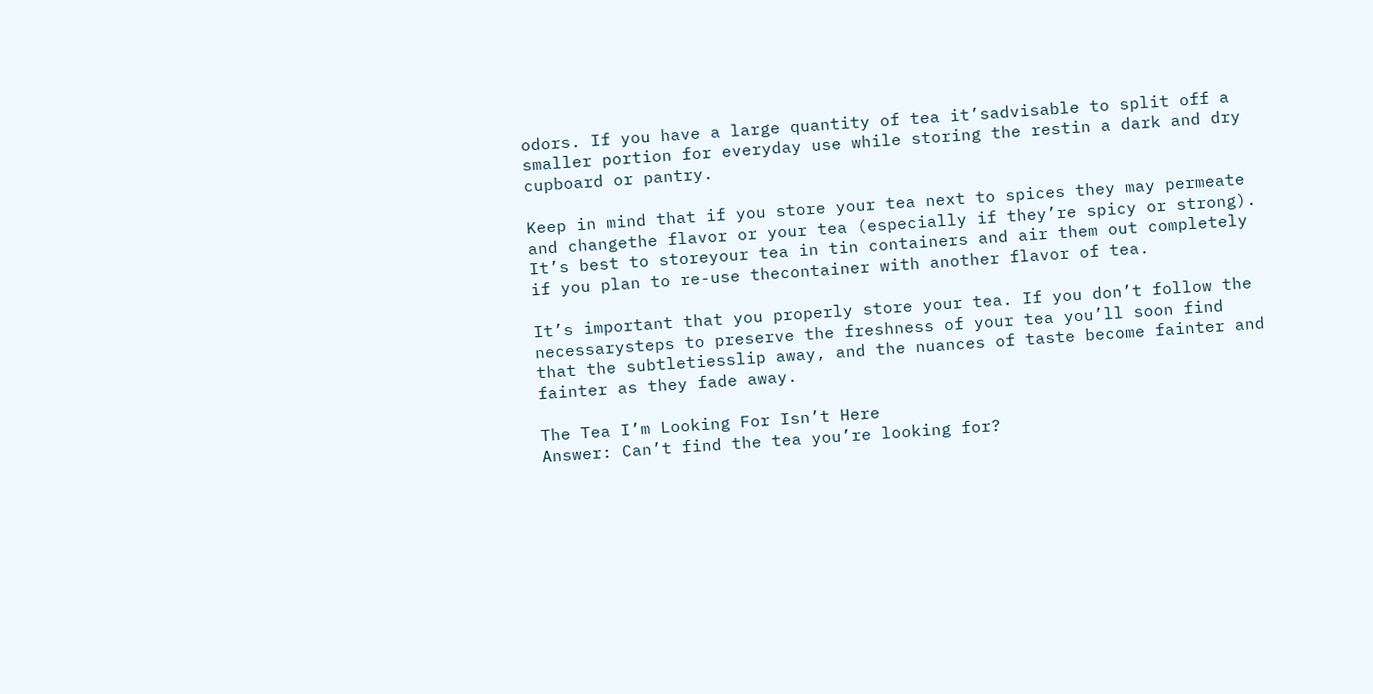odors. If you have a large quantity of tea it’sadvisable to split off a smaller portion for everyday use while storing the restin a dark and dry cupboard or pantry.

Keep in mind that if you store your tea next to spices they may permeate and changethe flavor or your tea (especially if they’re spicy or strong). It’s best to storeyour tea in tin containers and air them out completely if you plan to re-use thecontainer with another flavor of tea.

It’s important that you properly store your tea. If you don’t follow the necessarysteps to preserve the freshness of your tea you’ll soon find that the subtletiesslip away, and the nuances of taste become fainter and fainter as they fade away.

The Tea I’m Looking For Isn’t Here
Answer: Can’t find the tea you’re looking for?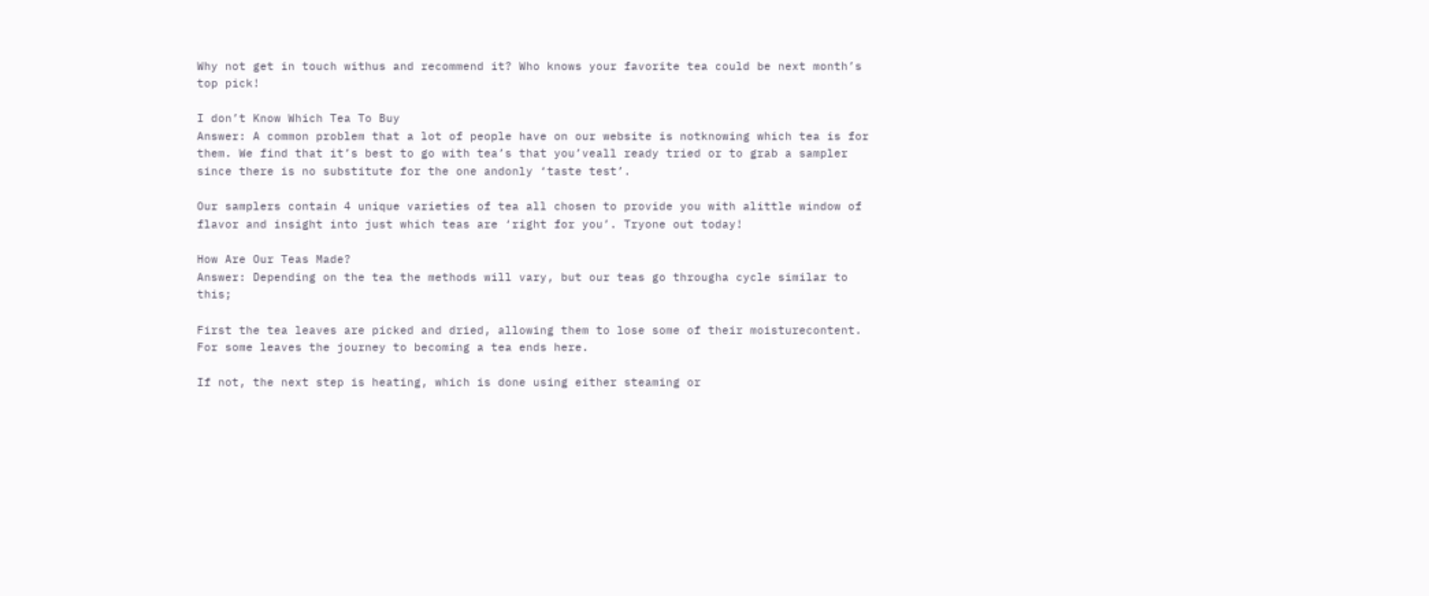Why not get in touch withus and recommend it? Who knows your favorite tea could be next month’s top pick!

I don’t Know Which Tea To Buy
Answer: A common problem that a lot of people have on our website is notknowing which tea is for them. We find that it’s best to go with tea’s that you’veall ready tried or to grab a sampler since there is no substitute for the one andonly ‘taste test’.

Our samplers contain 4 unique varieties of tea all chosen to provide you with alittle window of flavor and insight into just which teas are ‘right for you’. Tryone out today!

How Are Our Teas Made?
Answer: Depending on the tea the methods will vary, but our teas go througha cycle similar to this;

First the tea leaves are picked and dried, allowing them to lose some of their moisturecontent. For some leaves the journey to becoming a tea ends here.

If not, the next step is heating, which is done using either steaming or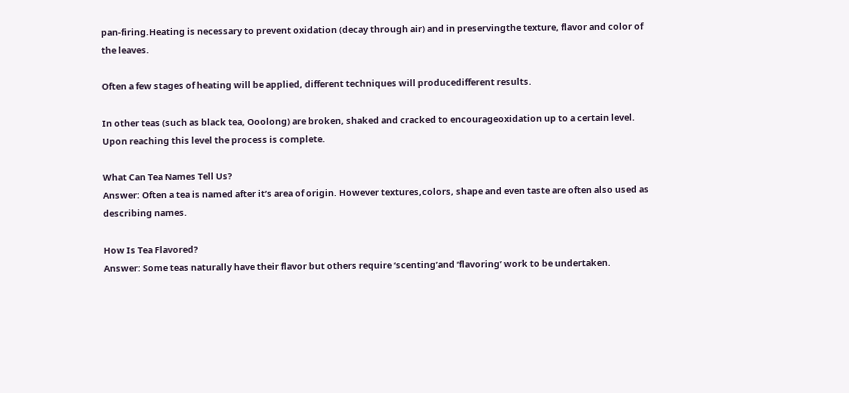pan-firing.Heating is necessary to prevent oxidation (decay through air) and in preservingthe texture, flavor and color of the leaves.

Often a few stages of heating will be applied, different techniques will producedifferent results.

In other teas (such as black tea, Ooolong) are broken, shaked and cracked to encourageoxidation up to a certain level. Upon reaching this level the process is complete.

What Can Tea Names Tell Us?
Answer: Often a tea is named after it’s area of origin. However textures,colors, shape and even taste are often also used as describing names.

How Is Tea Flavored?
Answer: Some teas naturally have their flavor but others require ‘scenting’and ‘flavoring’ work to be undertaken.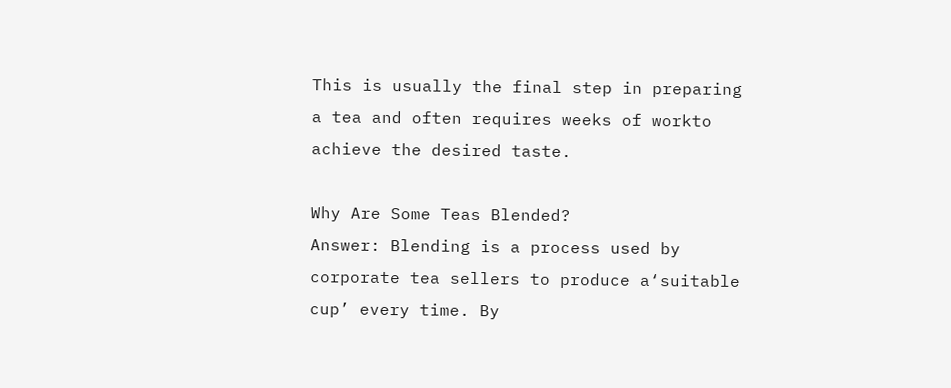This is usually the final step in preparing a tea and often requires weeks of workto achieve the desired taste.

Why Are Some Teas Blended?
Answer: Blending is a process used by corporate tea sellers to produce a‘suitable cup’ every time. By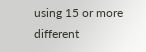using 15 or more different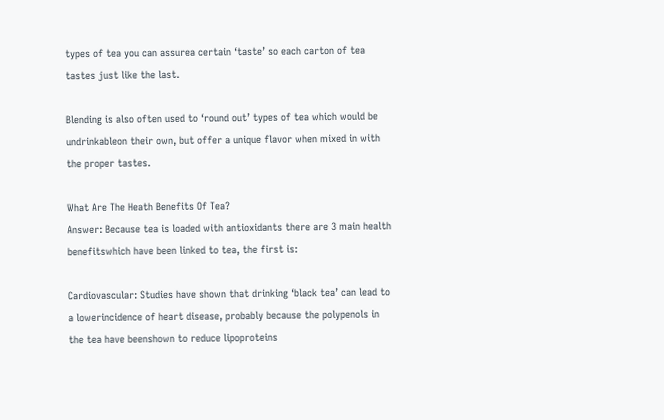types of tea you can assurea certain ‘taste’ so each carton of tea tastes just like the last.

Blending is also often used to ‘round out’ types of tea which would be undrinkableon their own, but offer a unique flavor when mixed in with the proper tastes.

What Are The Heath Benefits Of Tea?
Answer: Because tea is loaded with antioxidants there are 3 main health benefitswhich have been linked to tea, the first is:

Cardiovascular: Studies have shown that drinking ‘black tea’ can lead to a lowerincidence of heart disease, probably because the polypenols in the tea have beenshown to reduce lipoproteins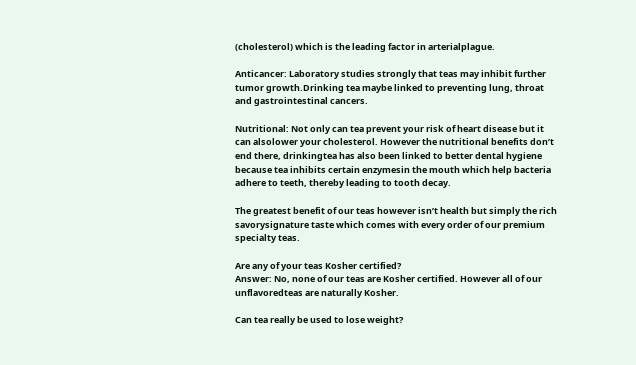(cholesterol) which is the leading factor in arterialplague.

Anticancer: Laboratory studies strongly that teas may inhibit further tumor growth.Drinking tea maybe linked to preventing lung, throat and gastrointestinal cancers.

Nutritional: Not only can tea prevent your risk of heart disease but it can alsolower your cholesterol. However the nutritional benefits don’t end there, drinkingtea has also been linked to better dental hygiene because tea inhibits certain enzymesin the mouth which help bacteria adhere to teeth, thereby leading to tooth decay.

The greatest benefit of our teas however isn’t health but simply the rich savorysignature taste which comes with every order of our premium specialty teas.

Are any of your teas Kosher certified?
Answer: No, none of our teas are Kosher certified. However all of our unflavoredteas are naturally Kosher.

Can tea really be used to lose weight?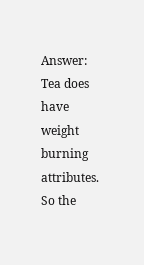Answer: Tea does have weight burning attributes. So the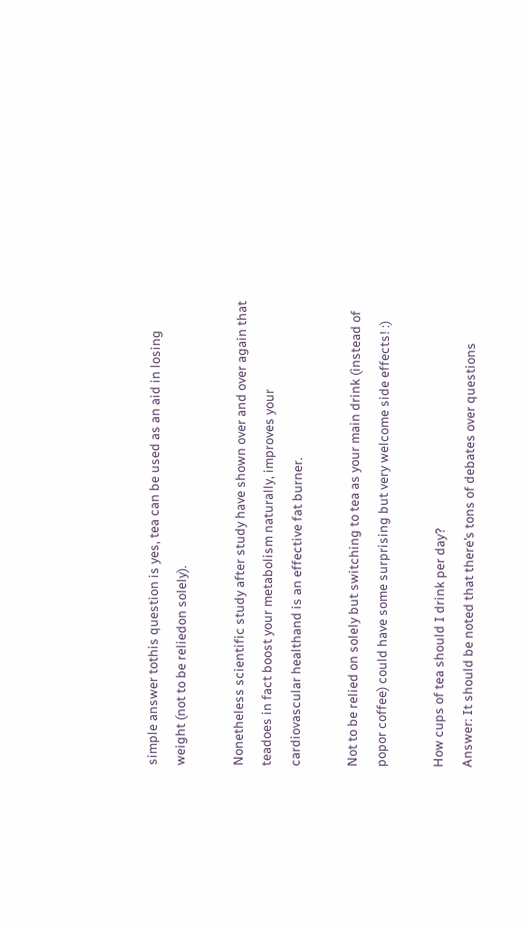simple answer tothis question is yes, tea can be used as an aid in losing weight (not to be reliedon solely).

Nonetheless scientific study after study have shown over and over again that teadoes in fact boost your metabolism naturally, improves your cardiovascular healthand is an effective fat burner.

Not to be relied on solely but switching to tea as your main drink (instead of popor coffee) could have some surprising but very welcome side effects! :)

How cups of tea should I drink per day?
Answer: It should be noted that there’s tons of debates over questions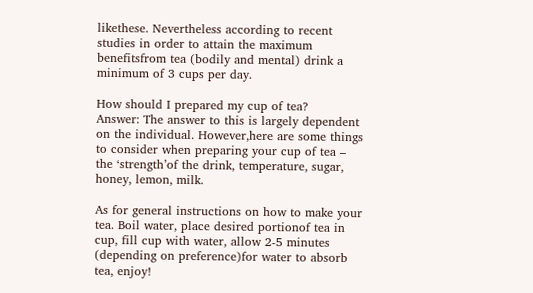likethese. Nevertheless according to recent studies in order to attain the maximum benefitsfrom tea (bodily and mental) drink a minimum of 3 cups per day.

How should I prepared my cup of tea?
Answer: The answer to this is largely dependent on the individual. However,here are some things to consider when preparing your cup of tea – the ‘strength’of the drink, temperature, sugar, honey, lemon, milk.

As for general instructions on how to make your tea. Boil water, place desired portionof tea in cup, fill cup with water, allow 2-5 minutes (depending on preference)for water to absorb tea, enjoy!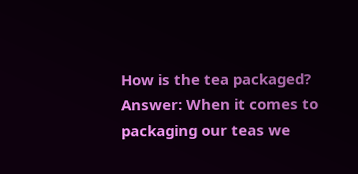How is the tea packaged?
Answer: When it comes to packaging our teas we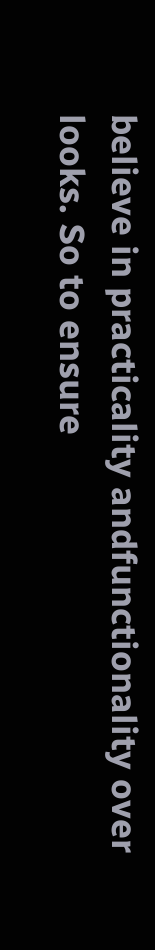believe in practicality andfunctionality over looks. So to ensure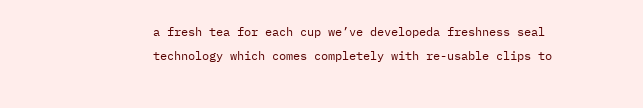a fresh tea for each cup we’ve developeda freshness seal technology which comes completely with re-usable clips to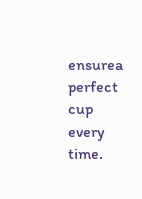ensurea perfect cup every time.